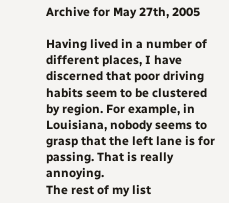Archive for May 27th, 2005

Having lived in a number of different places, I have discerned that poor driving habits seem to be clustered by region. For example, in Louisiana, nobody seems to grasp that the left lane is for passing. That is really annoying.
The rest of my list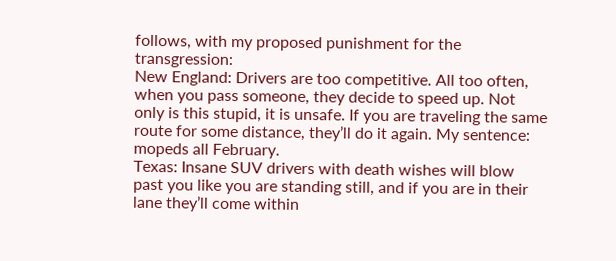follows, with my proposed punishment for the transgression:
New England: Drivers are too competitive. All too often, when you pass someone, they decide to speed up. Not only is this stupid, it is unsafe. If you are traveling the same route for some distance, they’ll do it again. My sentence: mopeds all February.
Texas: Insane SUV drivers with death wishes will blow past you like you are standing still, and if you are in their lane they’ll come within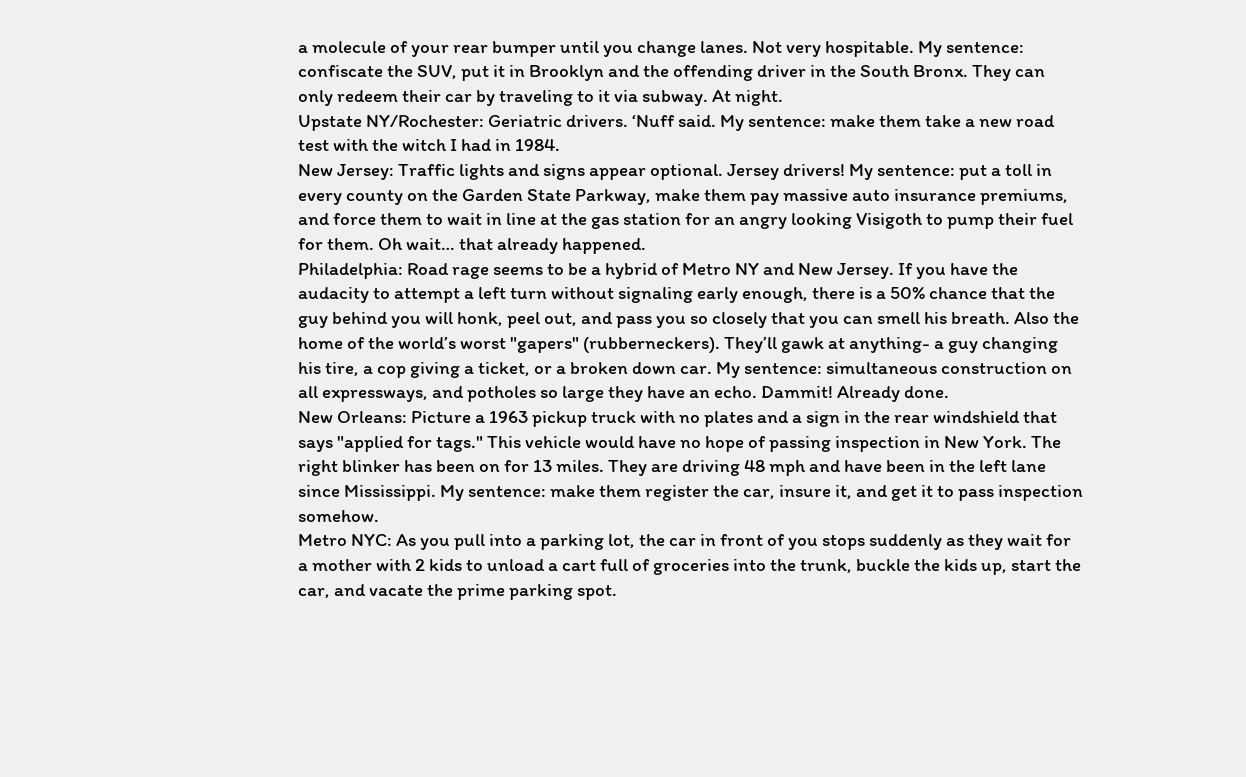a molecule of your rear bumper until you change lanes. Not very hospitable. My sentence: confiscate the SUV, put it in Brooklyn and the offending driver in the South Bronx. They can only redeem their car by traveling to it via subway. At night.
Upstate NY/Rochester: Geriatric drivers. ‘Nuff said. My sentence: make them take a new road test with the witch I had in 1984.
New Jersey: Traffic lights and signs appear optional. Jersey drivers! My sentence: put a toll in every county on the Garden State Parkway, make them pay massive auto insurance premiums, and force them to wait in line at the gas station for an angry looking Visigoth to pump their fuel for them. Oh wait… that already happened.
Philadelphia: Road rage seems to be a hybrid of Metro NY and New Jersey. If you have the audacity to attempt a left turn without signaling early enough, there is a 50% chance that the guy behind you will honk, peel out, and pass you so closely that you can smell his breath. Also the home of the world’s worst "gapers" (rubberneckers). They’ll gawk at anything- a guy changing his tire, a cop giving a ticket, or a broken down car. My sentence: simultaneous construction on all expressways, and potholes so large they have an echo. Dammit! Already done.
New Orleans: Picture a 1963 pickup truck with no plates and a sign in the rear windshield that says "applied for tags." This vehicle would have no hope of passing inspection in New York. The right blinker has been on for 13 miles. They are driving 48 mph and have been in the left lane since Mississippi. My sentence: make them register the car, insure it, and get it to pass inspection somehow.
Metro NYC: As you pull into a parking lot, the car in front of you stops suddenly as they wait for a mother with 2 kids to unload a cart full of groceries into the trunk, buckle the kids up, start the car, and vacate the prime parking spot.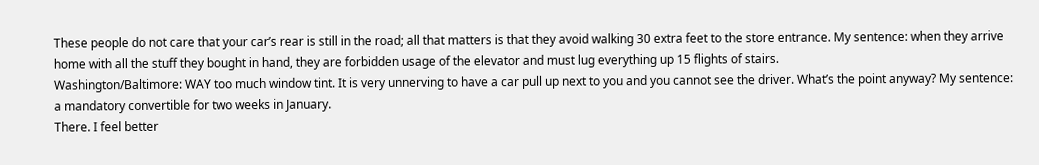These people do not care that your car’s rear is still in the road; all that matters is that they avoid walking 30 extra feet to the store entrance. My sentence: when they arrive home with all the stuff they bought in hand, they are forbidden usage of the elevator and must lug everything up 15 flights of stairs.
Washington/Baltimore: WAY too much window tint. It is very unnerving to have a car pull up next to you and you cannot see the driver. What’s the point anyway? My sentence: a mandatory convertible for two weeks in January.
There. I feel better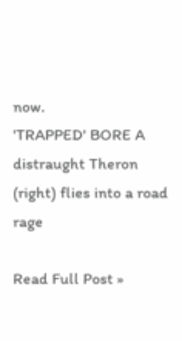now.
'TRAPPED' BORE A distraught Theron (right) flies into a road rage

Read Full Post »